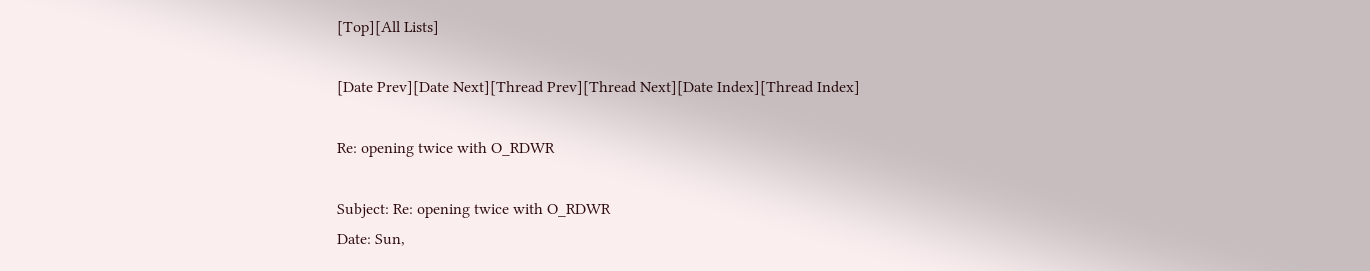[Top][All Lists]

[Date Prev][Date Next][Thread Prev][Thread Next][Date Index][Thread Index]

Re: opening twice with O_RDWR

Subject: Re: opening twice with O_RDWR
Date: Sun,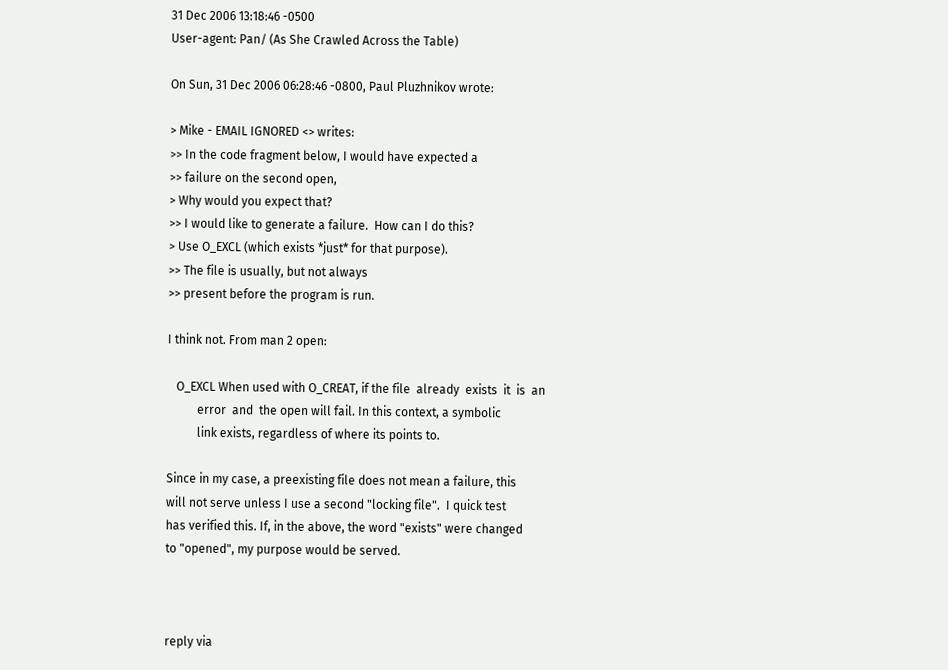31 Dec 2006 13:18:46 -0500
User-agent: Pan/ (As She Crawled Across the Table)

On Sun, 31 Dec 2006 06:28:46 -0800, Paul Pluzhnikov wrote:

> Mike - EMAIL IGNORED <> writes:
>> In the code fragment below, I would have expected a
>> failure on the second open,
> Why would you expect that?
>> I would like to generate a failure.  How can I do this?
> Use O_EXCL (which exists *just* for that purpose).
>> The file is usually, but not always
>> present before the program is run.

I think not. From man 2 open:

   O_EXCL When used with O_CREAT, if the file  already  exists  it  is  an
          error  and  the open will fail. In this context, a symbolic
          link exists, regardless of where its points to.

Since in my case, a preexisting file does not mean a failure, this
will not serve unless I use a second "locking file".  I quick test
has verified this. If, in the above, the word "exists" were changed
to "opened", my purpose would be served.



reply via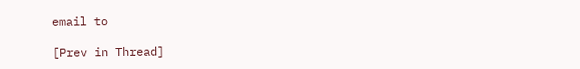email to

[Prev in Thread]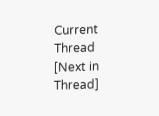Current Thread [Next in Thread]